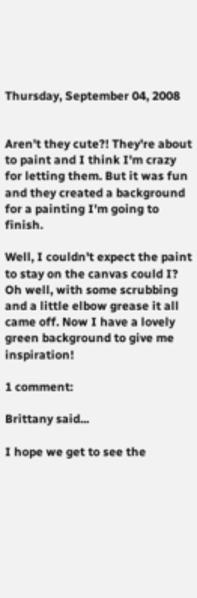Thursday, September 04, 2008


Aren't they cute?! They're about to paint and I think I'm crazy for letting them. But it was fun and they created a background for a painting I'm going to finish.

Well, I couldn't expect the paint to stay on the canvas could I? Oh well, with some scrubbing and a little elbow grease it all came off. Now I have a lovely green background to give me inspiration!

1 comment:

Brittany said...

I hope we get to see the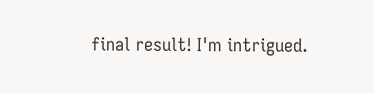final result! I'm intrigued.